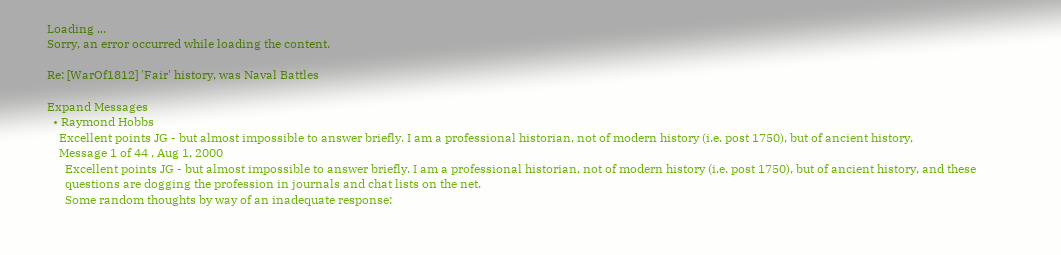Loading ...
Sorry, an error occurred while loading the content.

Re: [WarOf1812] 'Fair' history, was Naval Battles

Expand Messages
  • Raymond Hobbs
    Excellent points JG - but almost impossible to answer briefly. I am a professional historian, not of modern history (i.e. post 1750), but of ancient history,
    Message 1 of 44 , Aug 1, 2000
      Excellent points JG - but almost impossible to answer briefly. I am a professional historian, not of modern history (i.e. post 1750), but of ancient history, and these
      questions are dogging the profession in journals and chat lists on the net.
      Some random thoughts by way of an inadequate response: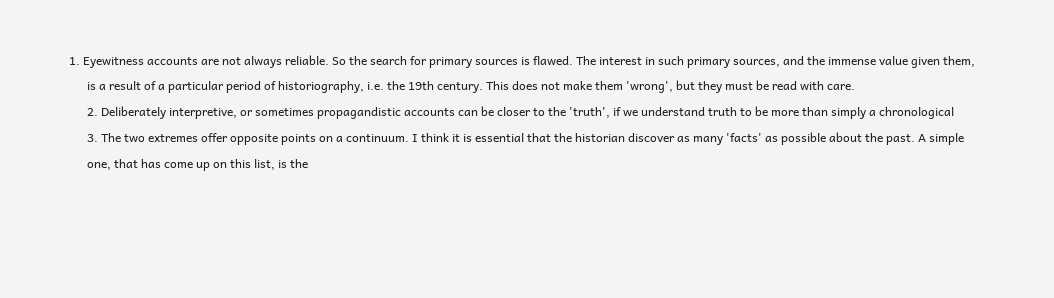1. Eyewitness accounts are not always reliable. So the search for primary sources is flawed. The interest in such primary sources, and the immense value given them,
      is a result of a particular period of historiography, i.e. the 19th century. This does not make them 'wrong', but they must be read with care.
      2. Deliberately interpretive, or sometimes propagandistic accounts can be closer to the 'truth', if we understand truth to be more than simply a chronological
      3. The two extremes offer opposite points on a continuum. I think it is essential that the historian discover as many 'facts' as possible about the past. A simple
      one, that has come up on this list, is the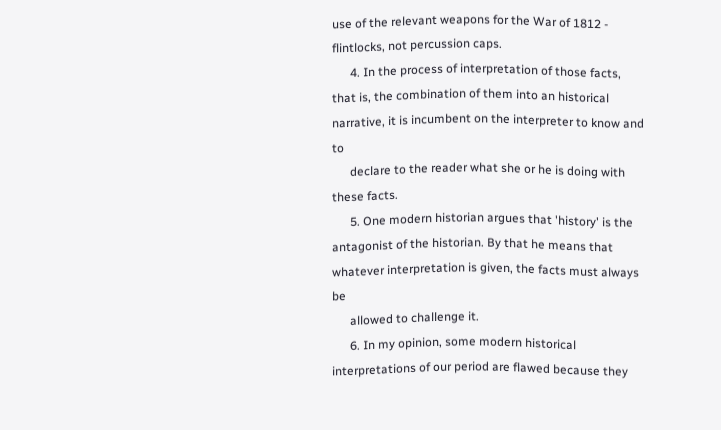use of the relevant weapons for the War of 1812 - flintlocks, not percussion caps.
      4. In the process of interpretation of those facts, that is, the combination of them into an historical narrative, it is incumbent on the interpreter to know and to
      declare to the reader what she or he is doing with these facts.
      5. One modern historian argues that 'history' is the antagonist of the historian. By that he means that whatever interpretation is given, the facts must always be
      allowed to challenge it.
      6. In my opinion, some modern historical interpretations of our period are flawed because they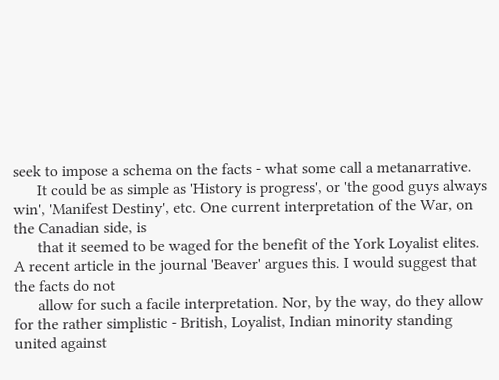seek to impose a schema on the facts - what some call a metanarrative.
      It could be as simple as 'History is progress', or 'the good guys always win', 'Manifest Destiny', etc. One current interpretation of the War, on the Canadian side, is
      that it seemed to be waged for the benefit of the York Loyalist elites. A recent article in the journal 'Beaver' argues this. I would suggest that the facts do not
      allow for such a facile interpretation. Nor, by the way, do they allow for the rather simplistic - British, Loyalist, Indian minority standing united against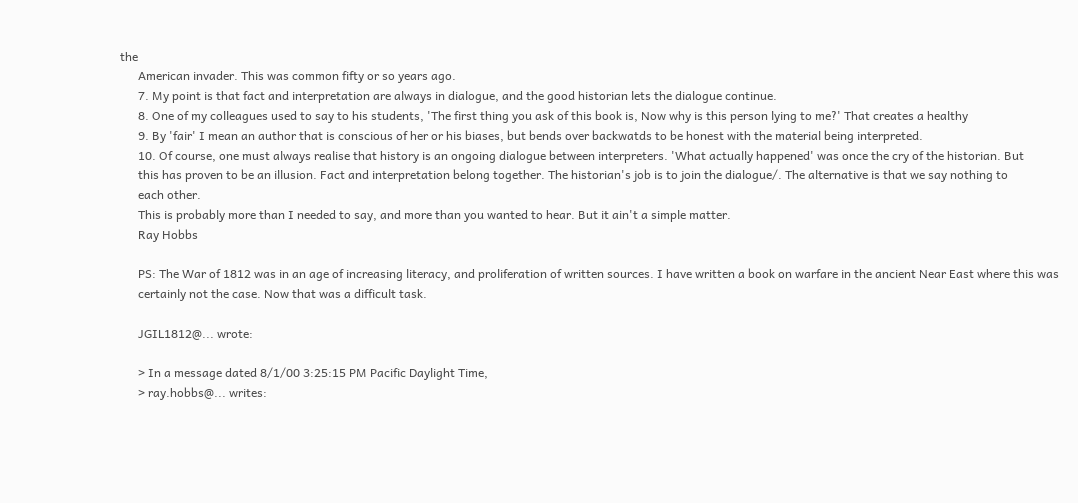the
      American invader. This was common fifty or so years ago.
      7. My point is that fact and interpretation are always in dialogue, and the good historian lets the dialogue continue.
      8. One of my colleagues used to say to his students, 'The first thing you ask of this book is, Now why is this person lying to me?' That creates a healthy
      9. By 'fair' I mean an author that is conscious of her or his biases, but bends over backwatds to be honest with the material being interpreted.
      10. Of course, one must always realise that history is an ongoing dialogue between interpreters. 'What actually happened' was once the cry of the historian. But
      this has proven to be an illusion. Fact and interpretation belong together. The historian's job is to join the dialogue/. The alternative is that we say nothing to
      each other.
      This is probably more than I needed to say, and more than you wanted to hear. But it ain't a simple matter.
      Ray Hobbs

      PS: The War of 1812 was in an age of increasing literacy, and proliferation of written sources. I have written a book on warfare in the ancient Near East where this was
      certainly not the case. Now that was a difficult task.

      JGIL1812@... wrote:

      > In a message dated 8/1/00 3:25:15 PM Pacific Daylight Time,
      > ray.hobbs@... writes: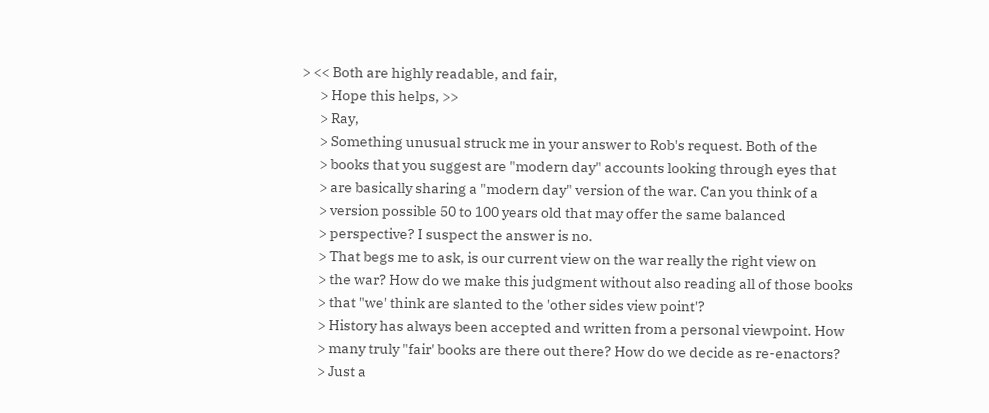> << Both are highly readable, and fair,
      > Hope this helps, >>
      > Ray,
      > Something unusual struck me in your answer to Rob's request. Both of the
      > books that you suggest are "modern day" accounts looking through eyes that
      > are basically sharing a "modern day" version of the war. Can you think of a
      > version possible 50 to 100 years old that may offer the same balanced
      > perspective? I suspect the answer is no.
      > That begs me to ask, is our current view on the war really the right view on
      > the war? How do we make this judgment without also reading all of those books
      > that "we' think are slanted to the 'other sides view point'?
      > History has always been accepted and written from a personal viewpoint. How
      > many truly "fair' books are there out there? How do we decide as re-enactors?
      > Just a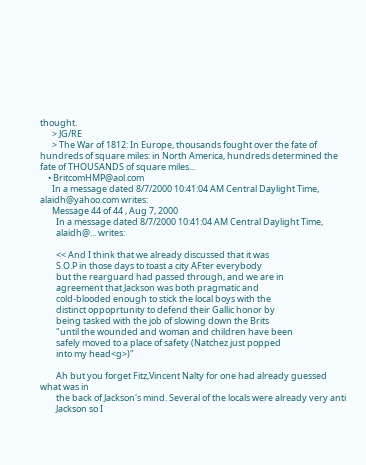thought.
      > JG/RE
      > The War of 1812: In Europe, thousands fought over the fate of hundreds of square miles: in North America, hundreds determined the fate of THOUSANDS of square miles...
    • BritcomHMP@aol.com
      In a message dated 8/7/2000 10:41:04 AM Central Daylight Time, alaidh@yahoo.com writes:
      Message 44 of 44 , Aug 7, 2000
        In a message dated 8/7/2000 10:41:04 AM Central Daylight Time,
        alaidh@... writes:

        << And I think that we already discussed that it was
        S.O.P in those days to toast a city AFter everybody
        but the rearguard had passed through, and we are in
        agreement that Jackson was both pragmatic and
        cold-blooded enough to stick the local boys with the
        distinct oppoprtunity to defend their Gallic honor by
        being tasked with the job of slowing down the Brits
        "until the wounded and woman and children have been
        safely moved to a place of safety (Natchez just popped
        into my head<g>)"

        Ah but you forget Fitz,Vincent Nalty for one had already guessed what was in
        the back of Jackson's mind. Several of the locals were already very anti
        Jackson so I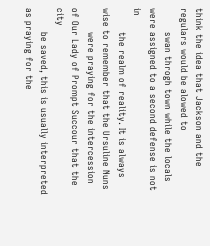think the idea that Jackson and the regulars would be alowed to
        swan throgh town while the locals were assigned to a second defense is not in
        the realm of reality. It is always wise to remember that the Ursuline Nuns
        were praying for the intercession of Our Lady of Prompt Succour that the city
        be saved, this is usually interpreted as praying for the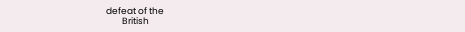defeat of the
        British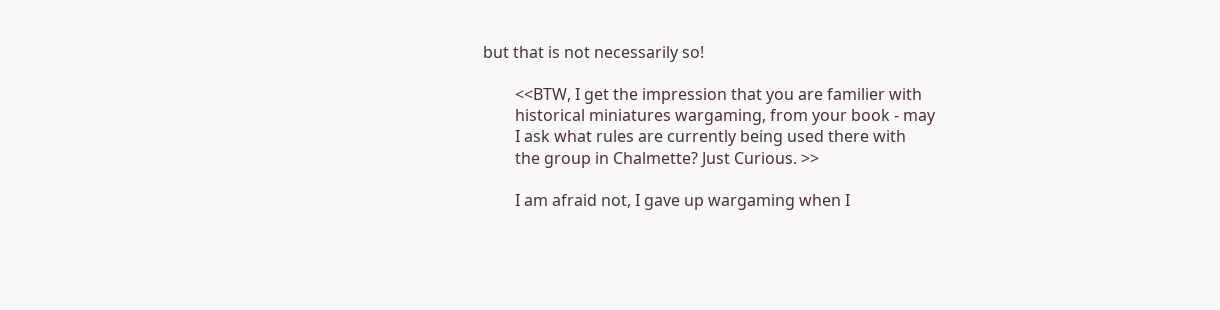but that is not necessarily so!

        <<BTW, I get the impression that you are familier with
        historical miniatures wargaming, from your book - may
        I ask what rules are currently being used there with
        the group in Chalmette? Just Curious. >>

        I am afraid not, I gave up wargaming when I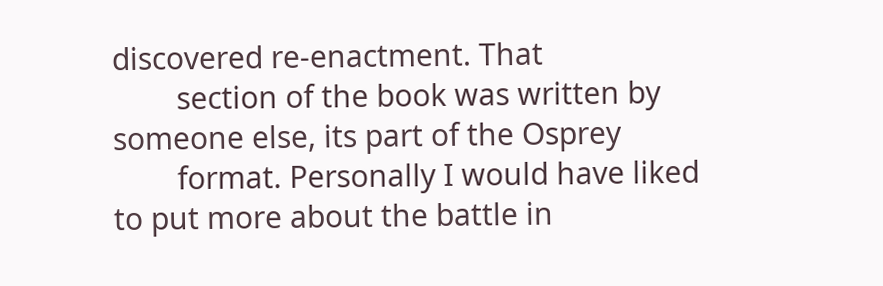discovered re-enactment. That
        section of the book was written by someone else, its part of the Osprey
        format. Personally I would have liked to put more about the battle in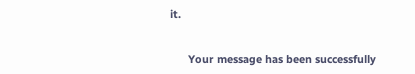it.


      Your message has been successfully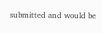submitted and would be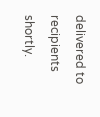delivered to recipients shortly.